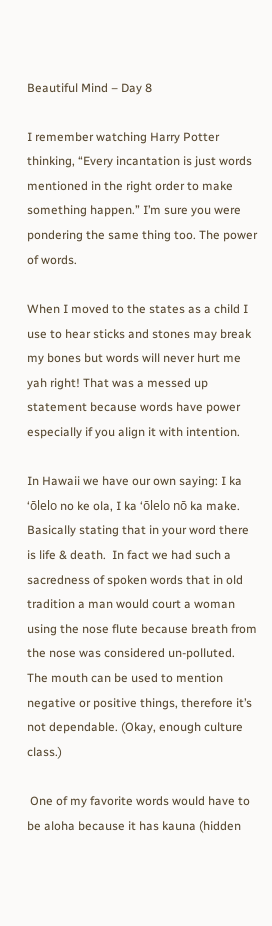Beautiful Mind – Day 8

I remember watching Harry Potter thinking, “Every incantation is just words mentioned in the right order to make something happen.” I’m sure you were pondering the same thing too. The power of words.

When I moved to the states as a child I use to hear sticks and stones may break my bones but words will never hurt me yah right! That was a messed up statement because words have power especially if you align it with intention.

In Hawaii we have our own saying: I ka ‘ōlelo no ke ola, I ka ‘ōlelo nō ka make. Basically stating that in your word there is life & death.  In fact we had such a sacredness of spoken words that in old tradition a man would court a woman using the nose flute because breath from the nose was considered un-polluted. The mouth can be used to mention negative or positive things, therefore it’s not dependable. (Okay, enough culture class.)

 One of my favorite words would have to be aloha because it has kauna (hidden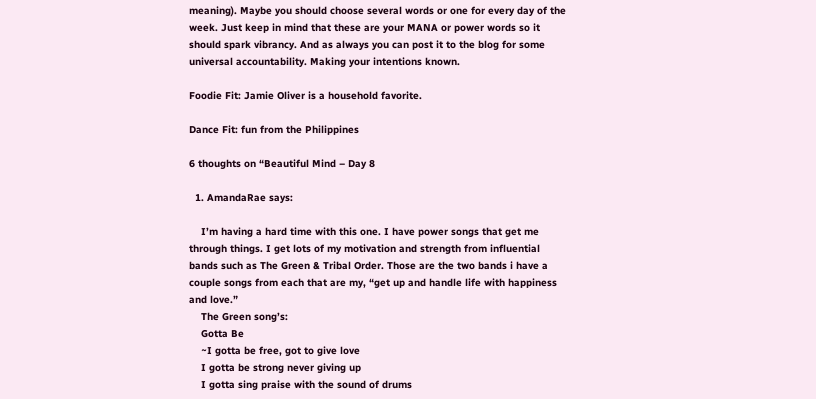meaning). Maybe you should choose several words or one for every day of the week. Just keep in mind that these are your MANA or power words so it should spark vibrancy. And as always you can post it to the blog for some universal accountability. Making your intentions known.

Foodie Fit: Jamie Oliver is a household favorite.

Dance Fit: fun from the Philippines

6 thoughts on “Beautiful Mind – Day 8

  1. AmandaRae says:

    I’m having a hard time with this one. I have power songs that get me through things. I get lots of my motivation and strength from influential bands such as The Green & Tribal Order. Those are the two bands i have a couple songs from each that are my, “get up and handle life with happiness and love.”
    The Green song’s:
    Gotta Be
    ~I gotta be free, got to give love
    I gotta be strong never giving up
    I gotta sing praise with the sound of drums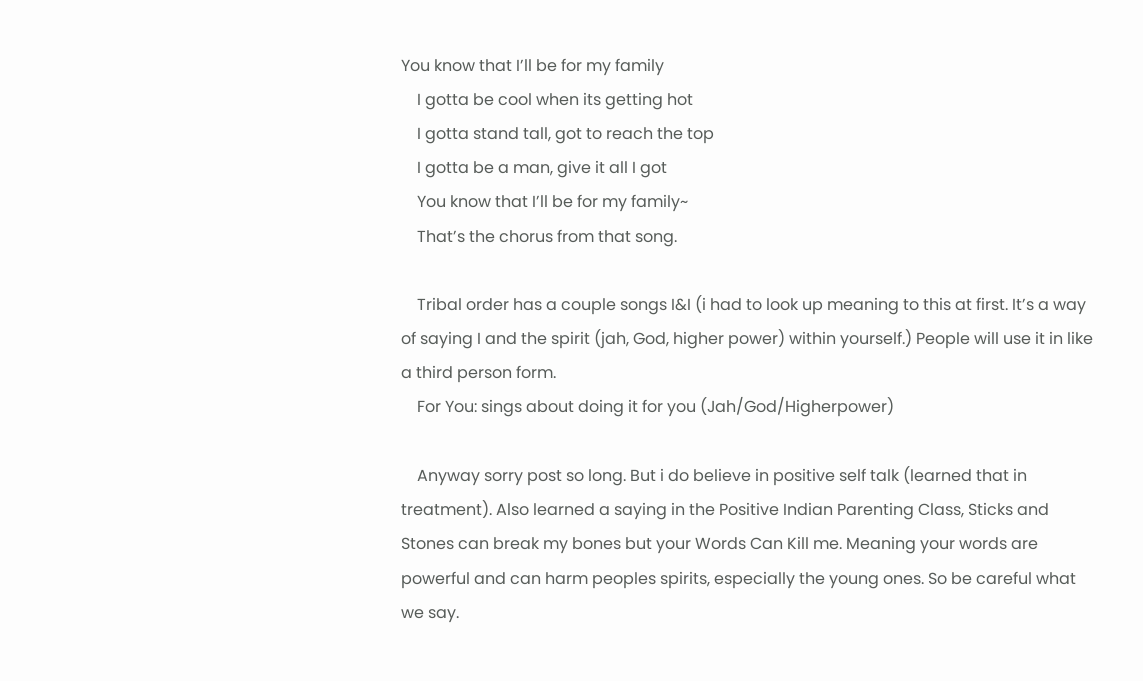You know that I’ll be for my family
    I gotta be cool when its getting hot
    I gotta stand tall, got to reach the top
    I gotta be a man, give it all I got
    You know that I’ll be for my family~
    That’s the chorus from that song.

    Tribal order has a couple songs I&I (i had to look up meaning to this at first. It’s a way of saying I and the spirit (jah, God, higher power) within yourself.) People will use it in like a third person form.
    For You: sings about doing it for you (Jah/God/Higherpower)

    Anyway sorry post so long. But i do believe in positive self talk (learned that in treatment). Also learned a saying in the Positive Indian Parenting Class, Sticks and Stones can break my bones but your Words Can Kill me. Meaning your words are powerful and can harm peoples spirits, especially the young ones. So be careful what we say.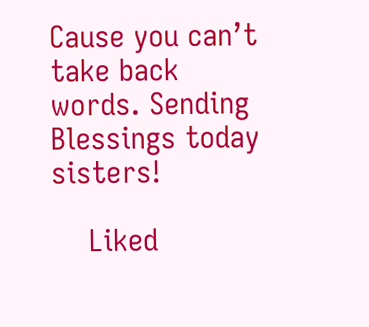Cause you can’t take back words. Sending Blessings today sisters!

    Liked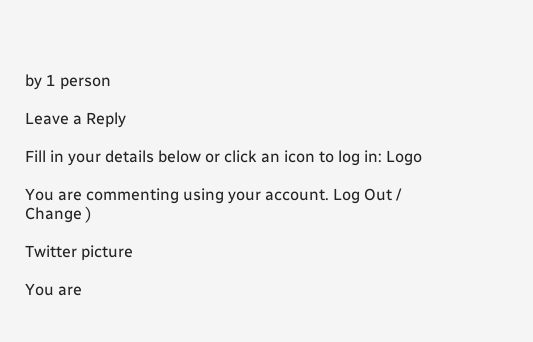by 1 person

Leave a Reply

Fill in your details below or click an icon to log in: Logo

You are commenting using your account. Log Out /  Change )

Twitter picture

You are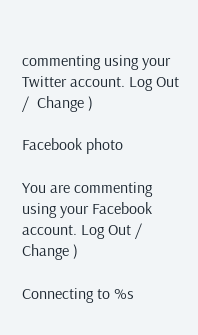commenting using your Twitter account. Log Out /  Change )

Facebook photo

You are commenting using your Facebook account. Log Out /  Change )

Connecting to %s